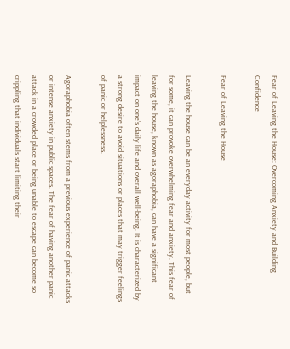Fear of Leaving the House: Overcoming Anxiety and Building Confidence

Fear of Leaving the House

Leaving the house can be an everyday activity for most people, but for some, it can provoke overwhelming fear and anxiety. This fear of leaving the house, known as agoraphobia, can have a significant impact on one’s daily life and overall well-being. It is characterized by a strong desire to avoid situations or places that may trigger feelings of panic or helplessness.

Agoraphobia often stems from a previous experience of panic attacks or intense anxiety in public spaces. The fear of having another panic attack in a crowded place or being unable to escape can become so crippling that individuals start limiting their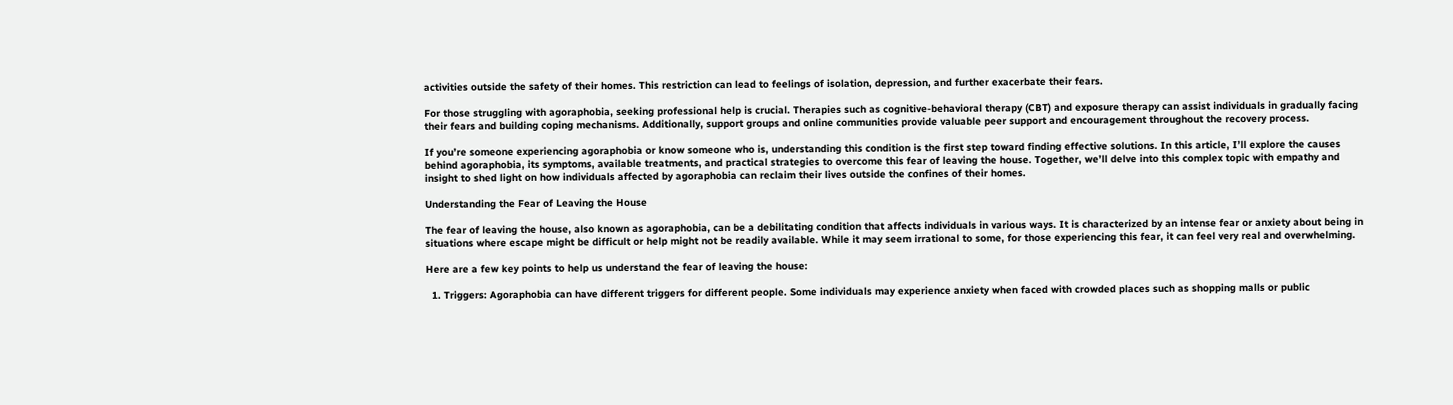activities outside the safety of their homes. This restriction can lead to feelings of isolation, depression, and further exacerbate their fears.

For those struggling with agoraphobia, seeking professional help is crucial. Therapies such as cognitive-behavioral therapy (CBT) and exposure therapy can assist individuals in gradually facing their fears and building coping mechanisms. Additionally, support groups and online communities provide valuable peer support and encouragement throughout the recovery process.

If you’re someone experiencing agoraphobia or know someone who is, understanding this condition is the first step toward finding effective solutions. In this article, I’ll explore the causes behind agoraphobia, its symptoms, available treatments, and practical strategies to overcome this fear of leaving the house. Together, we’ll delve into this complex topic with empathy and insight to shed light on how individuals affected by agoraphobia can reclaim their lives outside the confines of their homes.

Understanding the Fear of Leaving the House

The fear of leaving the house, also known as agoraphobia, can be a debilitating condition that affects individuals in various ways. It is characterized by an intense fear or anxiety about being in situations where escape might be difficult or help might not be readily available. While it may seem irrational to some, for those experiencing this fear, it can feel very real and overwhelming.

Here are a few key points to help us understand the fear of leaving the house:

  1. Triggers: Agoraphobia can have different triggers for different people. Some individuals may experience anxiety when faced with crowded places such as shopping malls or public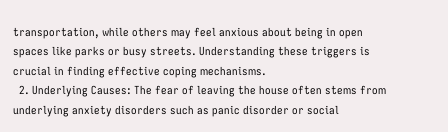transportation, while others may feel anxious about being in open spaces like parks or busy streets. Understanding these triggers is crucial in finding effective coping mechanisms.
  2. Underlying Causes: The fear of leaving the house often stems from underlying anxiety disorders such as panic disorder or social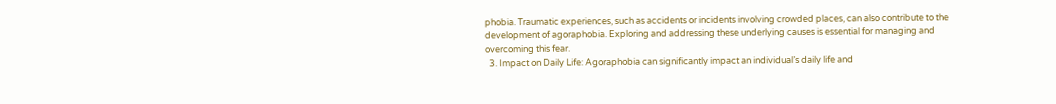phobia. Traumatic experiences, such as accidents or incidents involving crowded places, can also contribute to the development of agoraphobia. Exploring and addressing these underlying causes is essential for managing and overcoming this fear.
  3. Impact on Daily Life: Agoraphobia can significantly impact an individual’s daily life and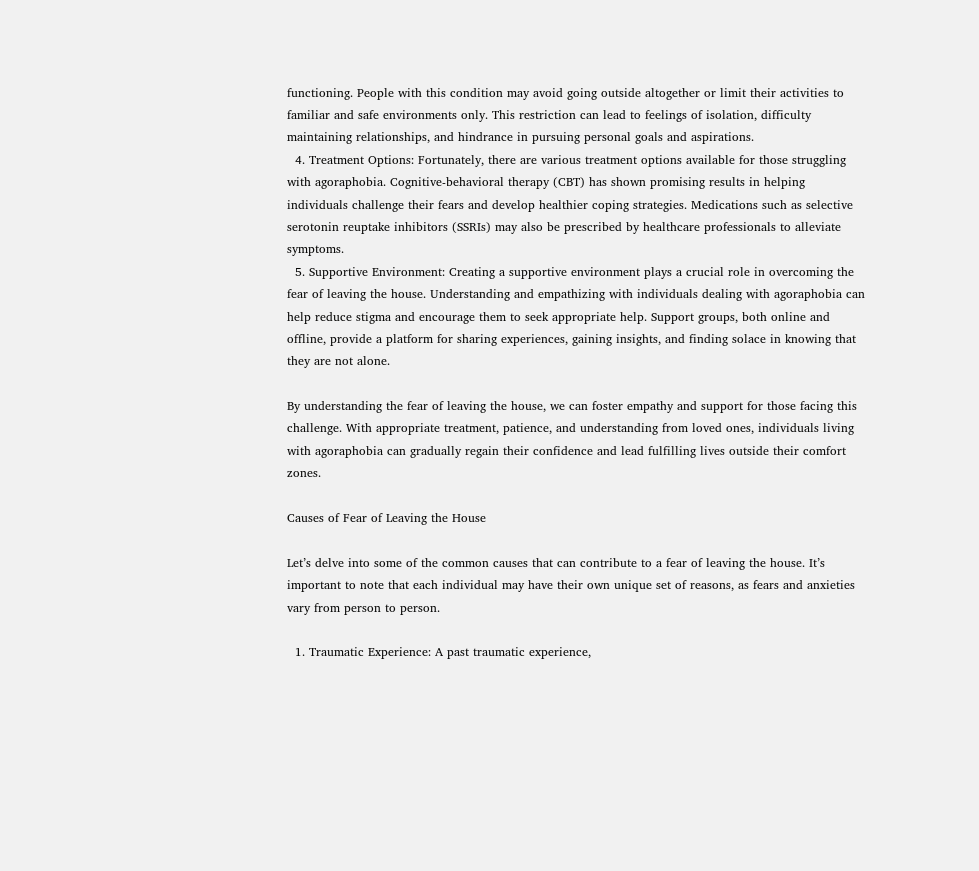functioning. People with this condition may avoid going outside altogether or limit their activities to familiar and safe environments only. This restriction can lead to feelings of isolation, difficulty maintaining relationships, and hindrance in pursuing personal goals and aspirations.
  4. Treatment Options: Fortunately, there are various treatment options available for those struggling with agoraphobia. Cognitive-behavioral therapy (CBT) has shown promising results in helping individuals challenge their fears and develop healthier coping strategies. Medications such as selective serotonin reuptake inhibitors (SSRIs) may also be prescribed by healthcare professionals to alleviate symptoms.
  5. Supportive Environment: Creating a supportive environment plays a crucial role in overcoming the fear of leaving the house. Understanding and empathizing with individuals dealing with agoraphobia can help reduce stigma and encourage them to seek appropriate help. Support groups, both online and offline, provide a platform for sharing experiences, gaining insights, and finding solace in knowing that they are not alone.

By understanding the fear of leaving the house, we can foster empathy and support for those facing this challenge. With appropriate treatment, patience, and understanding from loved ones, individuals living with agoraphobia can gradually regain their confidence and lead fulfilling lives outside their comfort zones.

Causes of Fear of Leaving the House

Let’s delve into some of the common causes that can contribute to a fear of leaving the house. It’s important to note that each individual may have their own unique set of reasons, as fears and anxieties vary from person to person.

  1. Traumatic Experience: A past traumatic experience,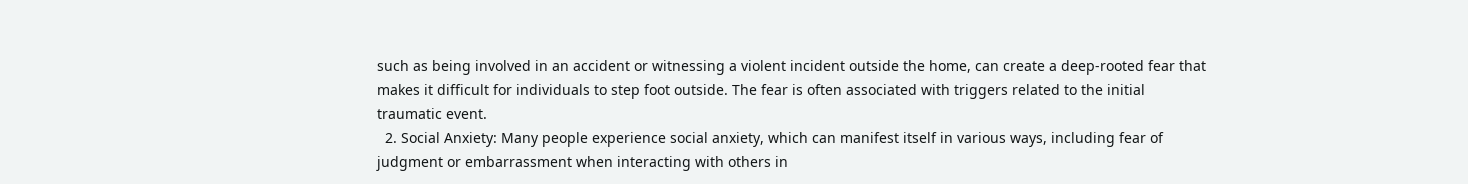such as being involved in an accident or witnessing a violent incident outside the home, can create a deep-rooted fear that makes it difficult for individuals to step foot outside. The fear is often associated with triggers related to the initial traumatic event.
  2. Social Anxiety: Many people experience social anxiety, which can manifest itself in various ways, including fear of judgment or embarrassment when interacting with others in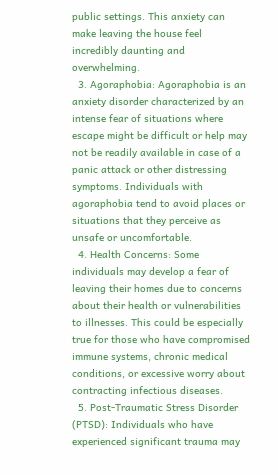public settings. This anxiety can make leaving the house feel incredibly daunting and overwhelming.
  3. Agoraphobia: Agoraphobia is an anxiety disorder characterized by an intense fear of situations where escape might be difficult or help may not be readily available in case of a panic attack or other distressing symptoms. Individuals with agoraphobia tend to avoid places or situations that they perceive as unsafe or uncomfortable.
  4. Health Concerns: Some individuals may develop a fear of leaving their homes due to concerns about their health or vulnerabilities to illnesses. This could be especially true for those who have compromised immune systems, chronic medical conditions, or excessive worry about contracting infectious diseases.
  5. Post-Traumatic Stress Disorder (PTSD): Individuals who have experienced significant trauma may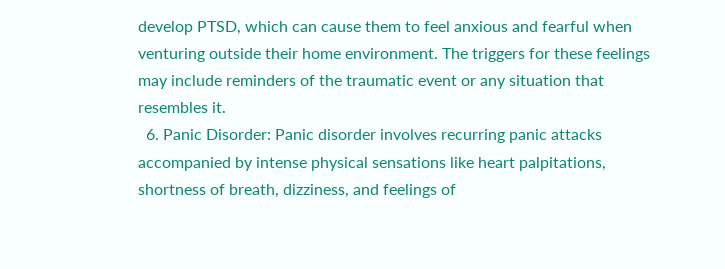develop PTSD, which can cause them to feel anxious and fearful when venturing outside their home environment. The triggers for these feelings may include reminders of the traumatic event or any situation that resembles it.
  6. Panic Disorder: Panic disorder involves recurring panic attacks accompanied by intense physical sensations like heart palpitations, shortness of breath, dizziness, and feelings of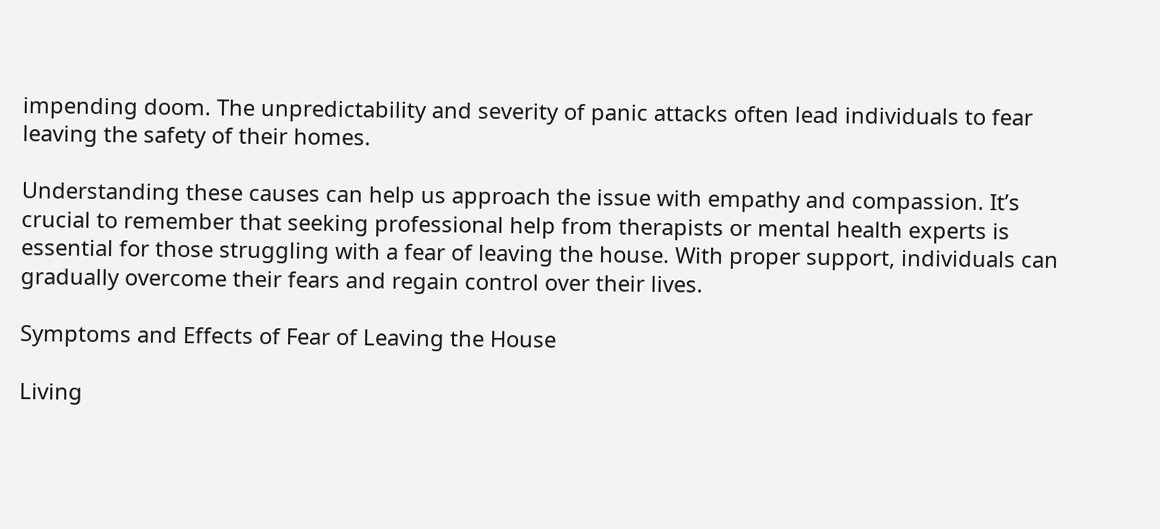impending doom. The unpredictability and severity of panic attacks often lead individuals to fear leaving the safety of their homes.

Understanding these causes can help us approach the issue with empathy and compassion. It’s crucial to remember that seeking professional help from therapists or mental health experts is essential for those struggling with a fear of leaving the house. With proper support, individuals can gradually overcome their fears and regain control over their lives.

Symptoms and Effects of Fear of Leaving the House

Living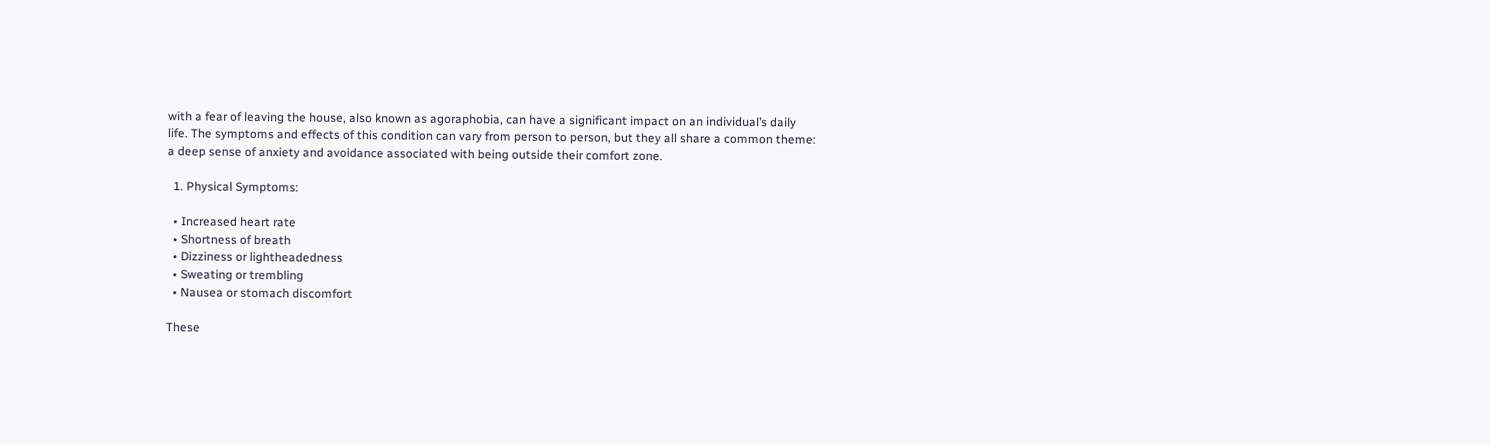with a fear of leaving the house, also known as agoraphobia, can have a significant impact on an individual’s daily life. The symptoms and effects of this condition can vary from person to person, but they all share a common theme: a deep sense of anxiety and avoidance associated with being outside their comfort zone.

  1. Physical Symptoms:

  • Increased heart rate
  • Shortness of breath
  • Dizziness or lightheadedness
  • Sweating or trembling
  • Nausea or stomach discomfort

These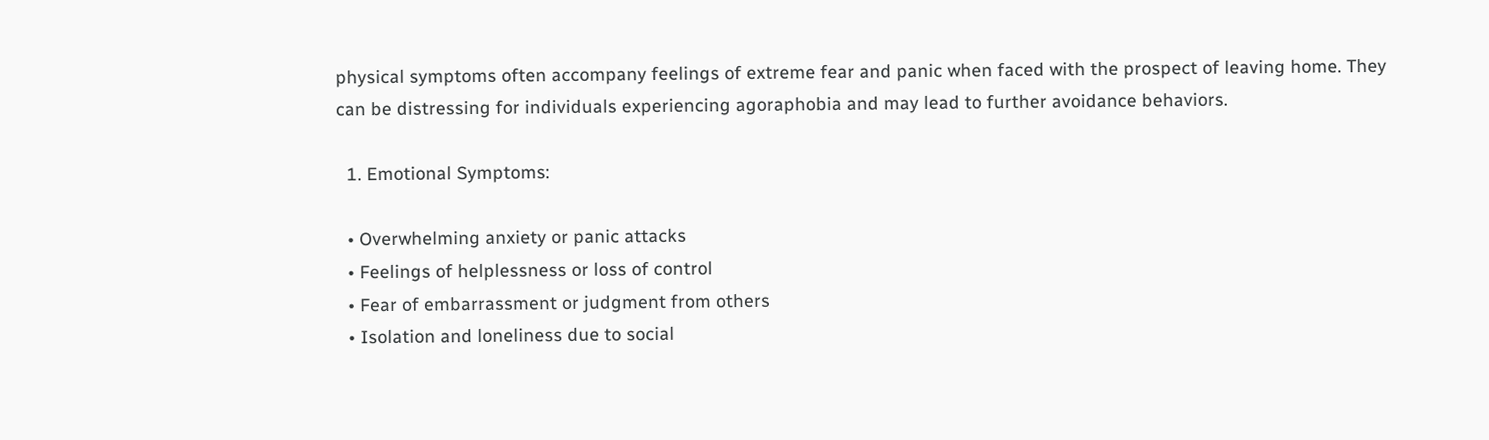physical symptoms often accompany feelings of extreme fear and panic when faced with the prospect of leaving home. They can be distressing for individuals experiencing agoraphobia and may lead to further avoidance behaviors.

  1. Emotional Symptoms:

  • Overwhelming anxiety or panic attacks
  • Feelings of helplessness or loss of control
  • Fear of embarrassment or judgment from others
  • Isolation and loneliness due to social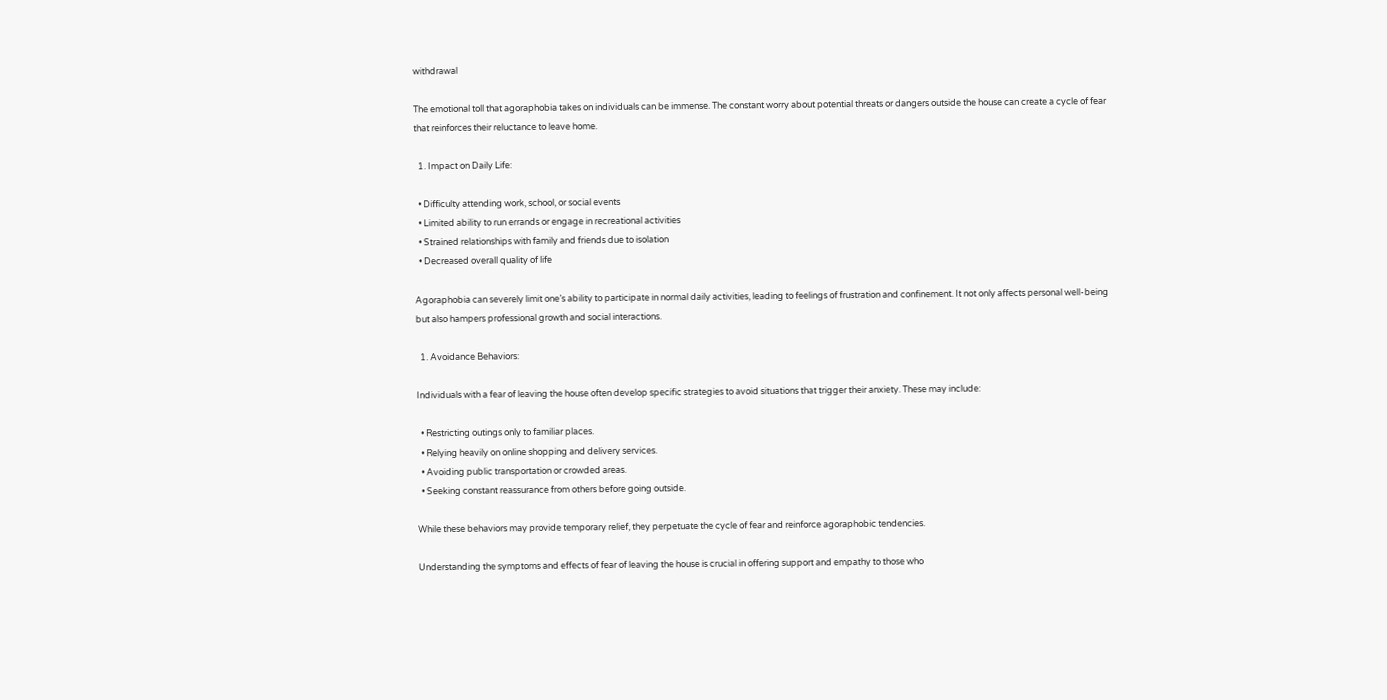withdrawal

The emotional toll that agoraphobia takes on individuals can be immense. The constant worry about potential threats or dangers outside the house can create a cycle of fear that reinforces their reluctance to leave home.

  1. Impact on Daily Life:

  • Difficulty attending work, school, or social events
  • Limited ability to run errands or engage in recreational activities
  • Strained relationships with family and friends due to isolation
  • Decreased overall quality of life

Agoraphobia can severely limit one’s ability to participate in normal daily activities, leading to feelings of frustration and confinement. It not only affects personal well-being but also hampers professional growth and social interactions.

  1. Avoidance Behaviors:

Individuals with a fear of leaving the house often develop specific strategies to avoid situations that trigger their anxiety. These may include:

  • Restricting outings only to familiar places.
  • Relying heavily on online shopping and delivery services.
  • Avoiding public transportation or crowded areas.
  • Seeking constant reassurance from others before going outside.

While these behaviors may provide temporary relief, they perpetuate the cycle of fear and reinforce agoraphobic tendencies.

Understanding the symptoms and effects of fear of leaving the house is crucial in offering support and empathy to those who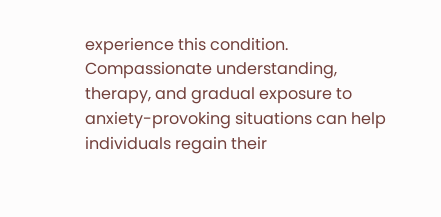experience this condition. Compassionate understanding, therapy, and gradual exposure to anxiety-provoking situations can help individuals regain their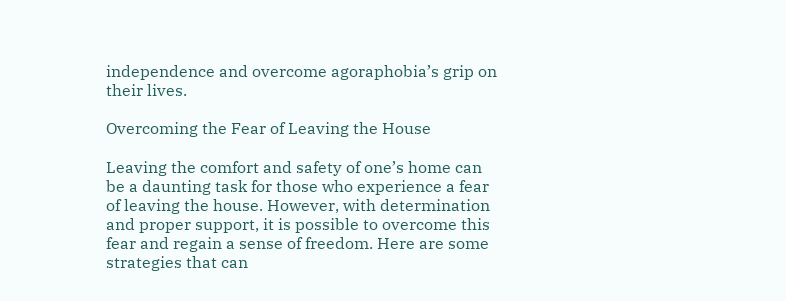independence and overcome agoraphobia’s grip on their lives.

Overcoming the Fear of Leaving the House

Leaving the comfort and safety of one’s home can be a daunting task for those who experience a fear of leaving the house. However, with determination and proper support, it is possible to overcome this fear and regain a sense of freedom. Here are some strategies that can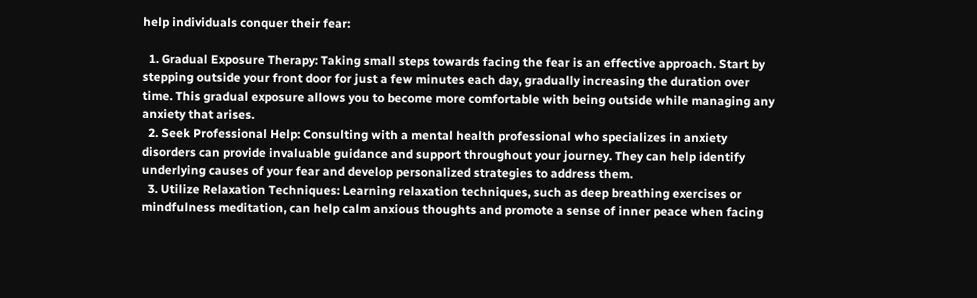help individuals conquer their fear:

  1. Gradual Exposure Therapy: Taking small steps towards facing the fear is an effective approach. Start by stepping outside your front door for just a few minutes each day, gradually increasing the duration over time. This gradual exposure allows you to become more comfortable with being outside while managing any anxiety that arises.
  2. Seek Professional Help: Consulting with a mental health professional who specializes in anxiety disorders can provide invaluable guidance and support throughout your journey. They can help identify underlying causes of your fear and develop personalized strategies to address them.
  3. Utilize Relaxation Techniques: Learning relaxation techniques, such as deep breathing exercises or mindfulness meditation, can help calm anxious thoughts and promote a sense of inner peace when facing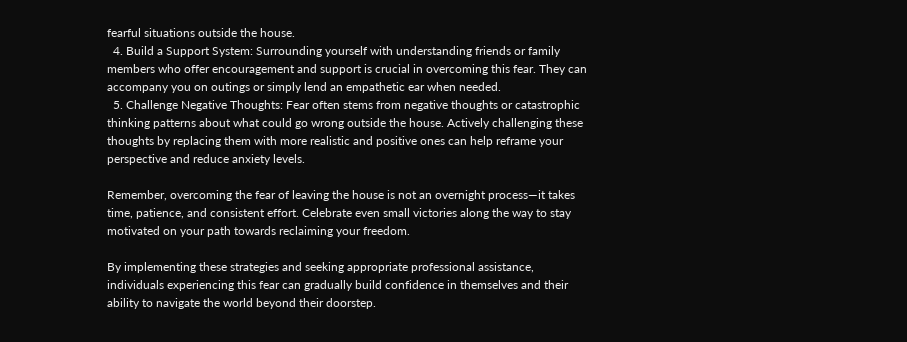fearful situations outside the house.
  4. Build a Support System: Surrounding yourself with understanding friends or family members who offer encouragement and support is crucial in overcoming this fear. They can accompany you on outings or simply lend an empathetic ear when needed.
  5. Challenge Negative Thoughts: Fear often stems from negative thoughts or catastrophic thinking patterns about what could go wrong outside the house. Actively challenging these thoughts by replacing them with more realistic and positive ones can help reframe your perspective and reduce anxiety levels.

Remember, overcoming the fear of leaving the house is not an overnight process—it takes time, patience, and consistent effort. Celebrate even small victories along the way to stay motivated on your path towards reclaiming your freedom.

By implementing these strategies and seeking appropriate professional assistance, individuals experiencing this fear can gradually build confidence in themselves and their ability to navigate the world beyond their doorstep.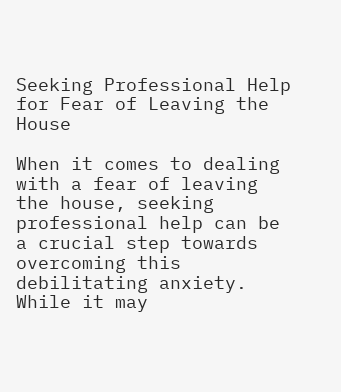Seeking Professional Help for Fear of Leaving the House

When it comes to dealing with a fear of leaving the house, seeking professional help can be a crucial step towards overcoming this debilitating anxiety. While it may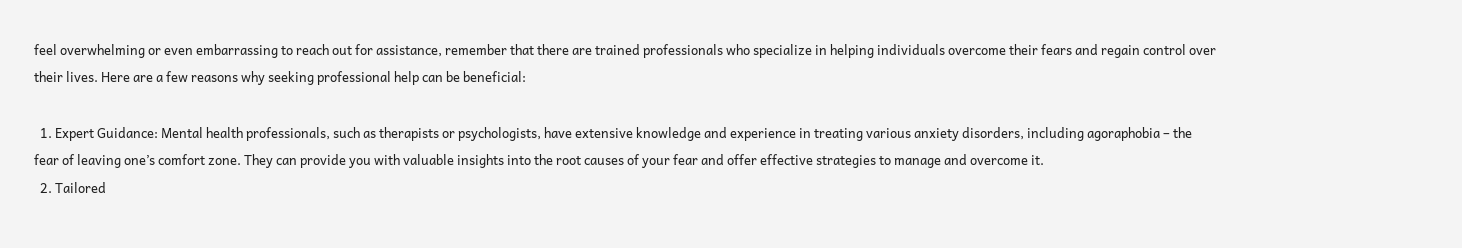feel overwhelming or even embarrassing to reach out for assistance, remember that there are trained professionals who specialize in helping individuals overcome their fears and regain control over their lives. Here are a few reasons why seeking professional help can be beneficial:

  1. Expert Guidance: Mental health professionals, such as therapists or psychologists, have extensive knowledge and experience in treating various anxiety disorders, including agoraphobia – the fear of leaving one’s comfort zone. They can provide you with valuable insights into the root causes of your fear and offer effective strategies to manage and overcome it.
  2. Tailored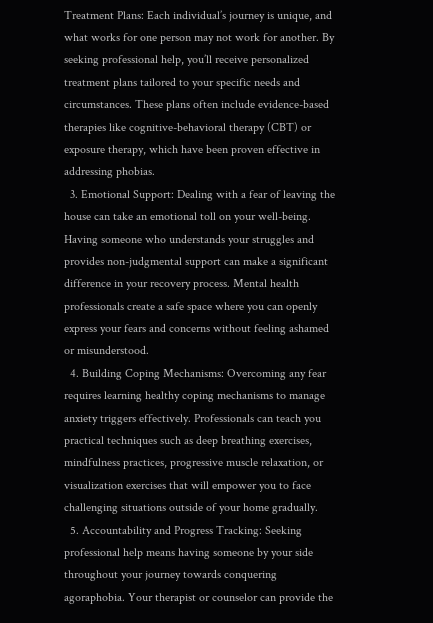Treatment Plans: Each individual’s journey is unique, and what works for one person may not work for another. By seeking professional help, you’ll receive personalized treatment plans tailored to your specific needs and circumstances. These plans often include evidence-based therapies like cognitive-behavioral therapy (CBT) or exposure therapy, which have been proven effective in addressing phobias.
  3. Emotional Support: Dealing with a fear of leaving the house can take an emotional toll on your well-being. Having someone who understands your struggles and provides non-judgmental support can make a significant difference in your recovery process. Mental health professionals create a safe space where you can openly express your fears and concerns without feeling ashamed or misunderstood.
  4. Building Coping Mechanisms: Overcoming any fear requires learning healthy coping mechanisms to manage anxiety triggers effectively. Professionals can teach you practical techniques such as deep breathing exercises, mindfulness practices, progressive muscle relaxation, or visualization exercises that will empower you to face challenging situations outside of your home gradually.
  5. Accountability and Progress Tracking: Seeking professional help means having someone by your side throughout your journey towards conquering agoraphobia. Your therapist or counselor can provide the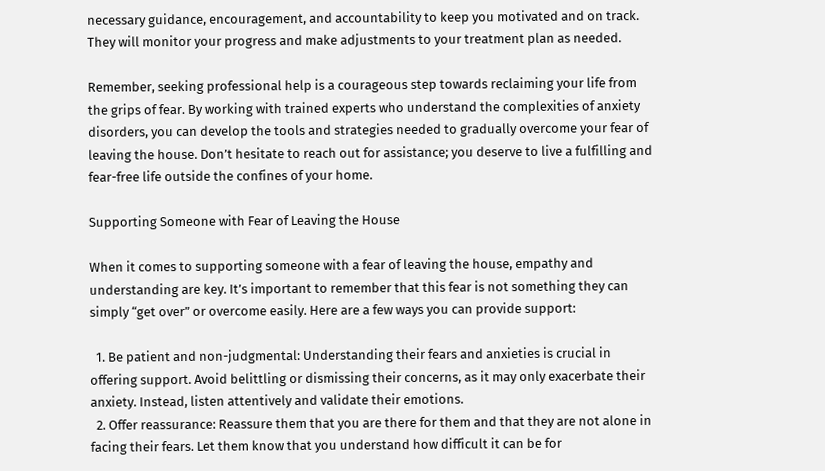necessary guidance, encouragement, and accountability to keep you motivated and on track. They will monitor your progress and make adjustments to your treatment plan as needed.

Remember, seeking professional help is a courageous step towards reclaiming your life from the grips of fear. By working with trained experts who understand the complexities of anxiety disorders, you can develop the tools and strategies needed to gradually overcome your fear of leaving the house. Don’t hesitate to reach out for assistance; you deserve to live a fulfilling and fear-free life outside the confines of your home.

Supporting Someone with Fear of Leaving the House

When it comes to supporting someone with a fear of leaving the house, empathy and understanding are key. It’s important to remember that this fear is not something they can simply “get over” or overcome easily. Here are a few ways you can provide support:

  1. Be patient and non-judgmental: Understanding their fears and anxieties is crucial in offering support. Avoid belittling or dismissing their concerns, as it may only exacerbate their anxiety. Instead, listen attentively and validate their emotions.
  2. Offer reassurance: Reassure them that you are there for them and that they are not alone in facing their fears. Let them know that you understand how difficult it can be for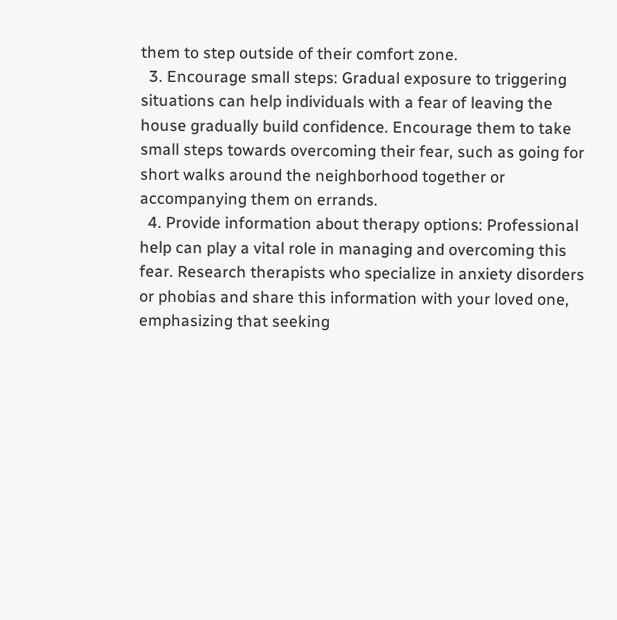them to step outside of their comfort zone.
  3. Encourage small steps: Gradual exposure to triggering situations can help individuals with a fear of leaving the house gradually build confidence. Encourage them to take small steps towards overcoming their fear, such as going for short walks around the neighborhood together or accompanying them on errands.
  4. Provide information about therapy options: Professional help can play a vital role in managing and overcoming this fear. Research therapists who specialize in anxiety disorders or phobias and share this information with your loved one, emphasizing that seeking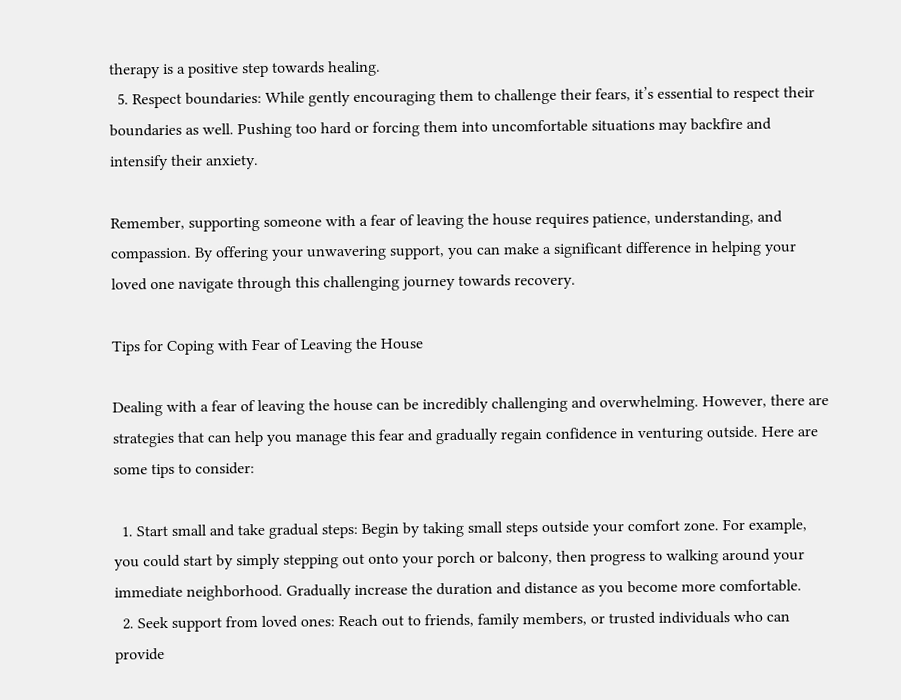therapy is a positive step towards healing.
  5. Respect boundaries: While gently encouraging them to challenge their fears, it’s essential to respect their boundaries as well. Pushing too hard or forcing them into uncomfortable situations may backfire and intensify their anxiety.

Remember, supporting someone with a fear of leaving the house requires patience, understanding, and compassion. By offering your unwavering support, you can make a significant difference in helping your loved one navigate through this challenging journey towards recovery.

Tips for Coping with Fear of Leaving the House

Dealing with a fear of leaving the house can be incredibly challenging and overwhelming. However, there are strategies that can help you manage this fear and gradually regain confidence in venturing outside. Here are some tips to consider:

  1. Start small and take gradual steps: Begin by taking small steps outside your comfort zone. For example, you could start by simply stepping out onto your porch or balcony, then progress to walking around your immediate neighborhood. Gradually increase the duration and distance as you become more comfortable.
  2. Seek support from loved ones: Reach out to friends, family members, or trusted individuals who can provide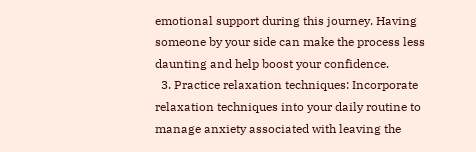emotional support during this journey. Having someone by your side can make the process less daunting and help boost your confidence.
  3. Practice relaxation techniques: Incorporate relaxation techniques into your daily routine to manage anxiety associated with leaving the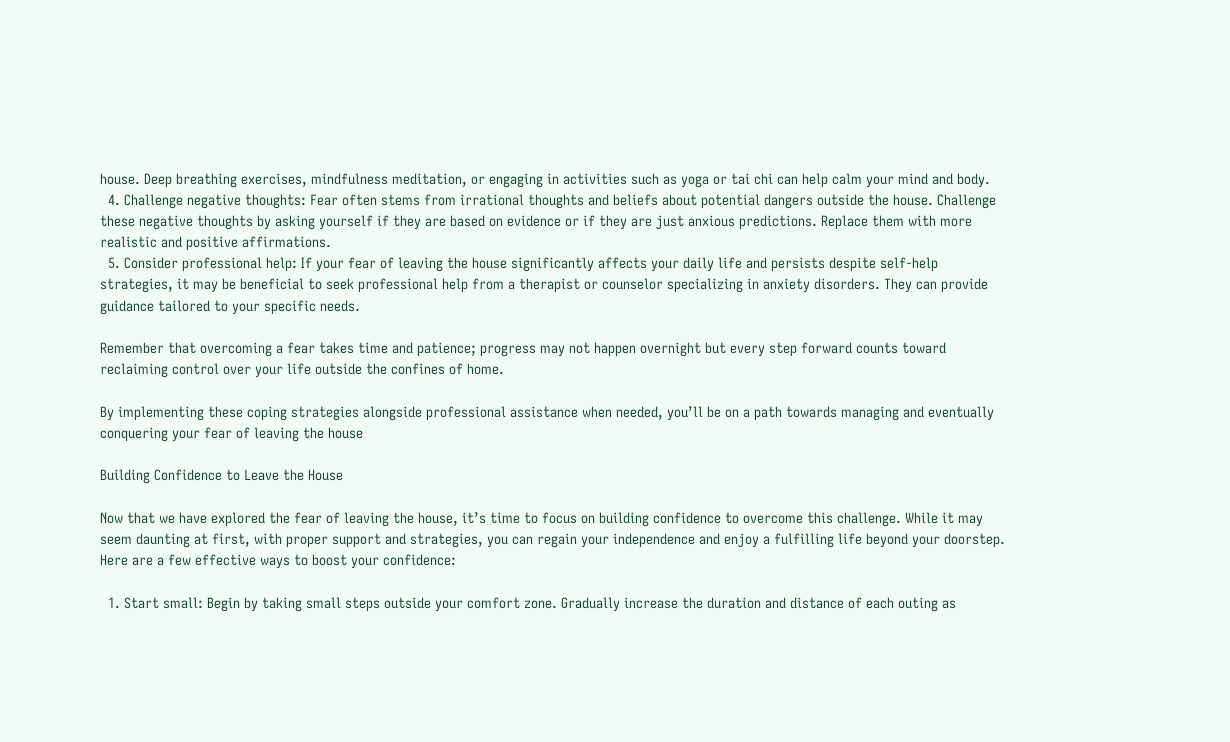house. Deep breathing exercises, mindfulness meditation, or engaging in activities such as yoga or tai chi can help calm your mind and body.
  4. Challenge negative thoughts: Fear often stems from irrational thoughts and beliefs about potential dangers outside the house. Challenge these negative thoughts by asking yourself if they are based on evidence or if they are just anxious predictions. Replace them with more realistic and positive affirmations.
  5. Consider professional help: If your fear of leaving the house significantly affects your daily life and persists despite self-help strategies, it may be beneficial to seek professional help from a therapist or counselor specializing in anxiety disorders. They can provide guidance tailored to your specific needs.

Remember that overcoming a fear takes time and patience; progress may not happen overnight but every step forward counts toward reclaiming control over your life outside the confines of home.

By implementing these coping strategies alongside professional assistance when needed, you’ll be on a path towards managing and eventually conquering your fear of leaving the house

Building Confidence to Leave the House

Now that we have explored the fear of leaving the house, it’s time to focus on building confidence to overcome this challenge. While it may seem daunting at first, with proper support and strategies, you can regain your independence and enjoy a fulfilling life beyond your doorstep. Here are a few effective ways to boost your confidence:

  1. Start small: Begin by taking small steps outside your comfort zone. Gradually increase the duration and distance of each outing as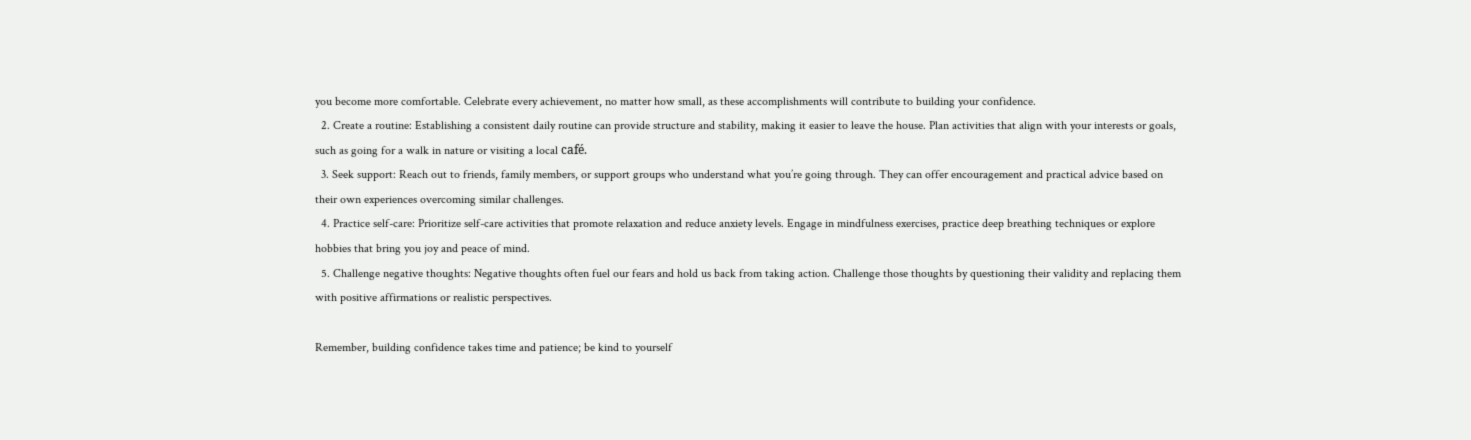you become more comfortable. Celebrate every achievement, no matter how small, as these accomplishments will contribute to building your confidence.
  2. Create a routine: Establishing a consistent daily routine can provide structure and stability, making it easier to leave the house. Plan activities that align with your interests or goals, such as going for a walk in nature or visiting a local café.
  3. Seek support: Reach out to friends, family members, or support groups who understand what you’re going through. They can offer encouragement and practical advice based on their own experiences overcoming similar challenges.
  4. Practice self-care: Prioritize self-care activities that promote relaxation and reduce anxiety levels. Engage in mindfulness exercises, practice deep breathing techniques or explore hobbies that bring you joy and peace of mind.
  5. Challenge negative thoughts: Negative thoughts often fuel our fears and hold us back from taking action. Challenge those thoughts by questioning their validity and replacing them with positive affirmations or realistic perspectives.

Remember, building confidence takes time and patience; be kind to yourself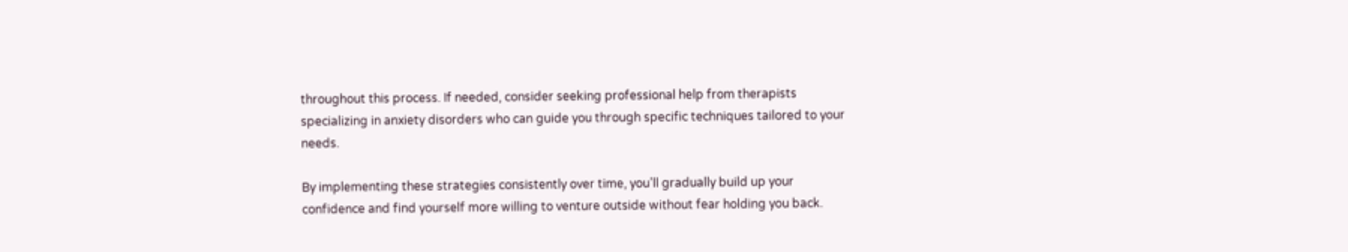throughout this process. If needed, consider seeking professional help from therapists specializing in anxiety disorders who can guide you through specific techniques tailored to your needs.

By implementing these strategies consistently over time, you’ll gradually build up your confidence and find yourself more willing to venture outside without fear holding you back.